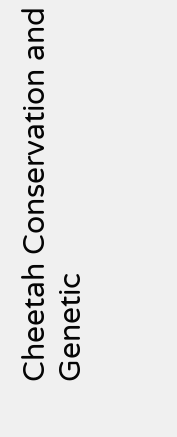Cheetah Conservation and Genetic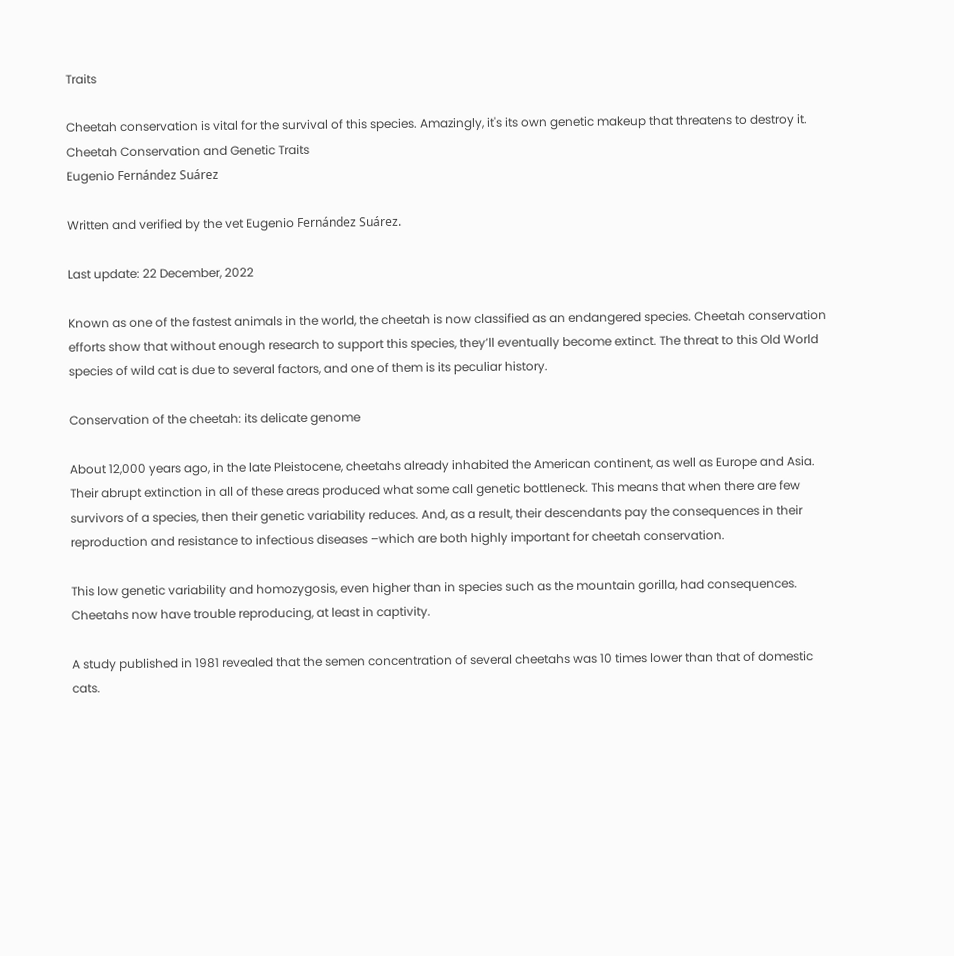Traits

Cheetah conservation is vital for the survival of this species. Amazingly, it's its own genetic makeup that threatens to destroy it.
Cheetah Conservation and Genetic Traits
Eugenio Fernández Suárez

Written and verified by the vet Eugenio Fernández Suárez.

Last update: 22 December, 2022

Known as one of the fastest animals in the world, the cheetah is now classified as an endangered species. Cheetah conservation efforts show that without enough research to support this species, they’ll eventually become extinct. The threat to this Old World species of wild cat is due to several factors, and one of them is its peculiar history.

Conservation of the cheetah: its delicate genome

About 12,000 years ago, in the late Pleistocene, cheetahs already inhabited the American continent, as well as Europe and Asia. Their abrupt extinction in all of these areas produced what some call genetic bottleneck. This means that when there are few survivors of a species, then their genetic variability reduces. And, as a result, their descendants pay the consequences in their reproduction and resistance to infectious diseases –which are both highly important for cheetah conservation.

This low genetic variability and homozygosis, even higher than in species such as the mountain gorilla, had consequences. Cheetahs now have trouble reproducing, at least in captivity.

A study published in 1981 revealed that the semen concentration of several cheetahs was 10 times lower than that of domestic cats.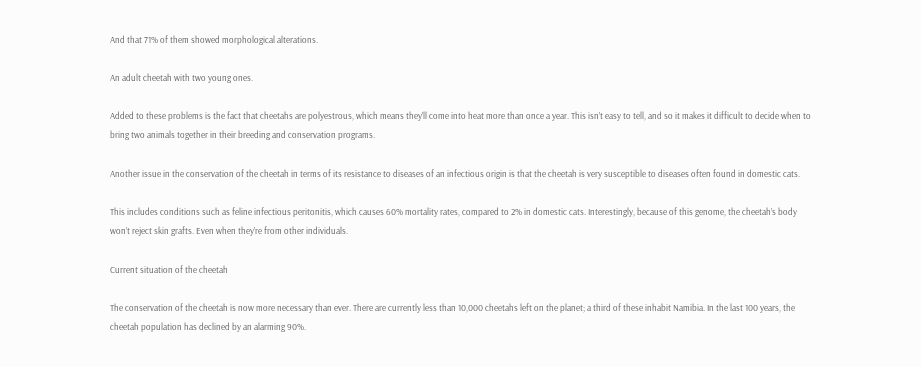And that 71% of them showed morphological alterations.

An adult cheetah with two young ones.

Added to these problems is the fact that cheetahs are polyestrous, which means they’ll come into heat more than once a year. This isn’t easy to tell, and so it makes it difficult to decide when to bring two animals together in their breeding and conservation programs.

Another issue in the conservation of the cheetah in terms of its resistance to diseases of an infectious origin is that the cheetah is very susceptible to diseases often found in domestic cats.

This includes conditions such as feline infectious peritonitis, which causes 60% mortality rates, compared to 2% in domestic cats. Interestingly, because of this genome, the cheetah’s body won’t reject skin grafts. Even when they’re from other individuals.

Current situation of the cheetah

The conservation of the cheetah is now more necessary than ever. There are currently less than 10,000 cheetahs left on the planet; a third of these inhabit Namibia. In the last 100 years, the cheetah population has declined by an alarming 90%.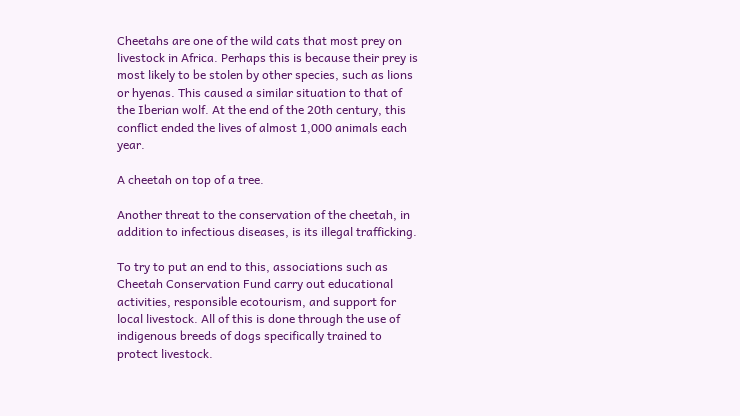Cheetahs are one of the wild cats that most prey on livestock in Africa. Perhaps this is because their prey is most likely to be stolen by other species, such as lions or hyenas. This caused a similar situation to that of the Iberian wolf. At the end of the 20th century, this conflict ended the lives of almost 1,000 animals each year.

A cheetah on top of a tree.

Another threat to the conservation of the cheetah, in addition to infectious diseases, is its illegal trafficking.

To try to put an end to this, associations such as Cheetah Conservation Fund carry out educational activities, responsible ecotourism, and support for local livestock. All of this is done through the use of indigenous breeds of dogs specifically trained to protect livestock.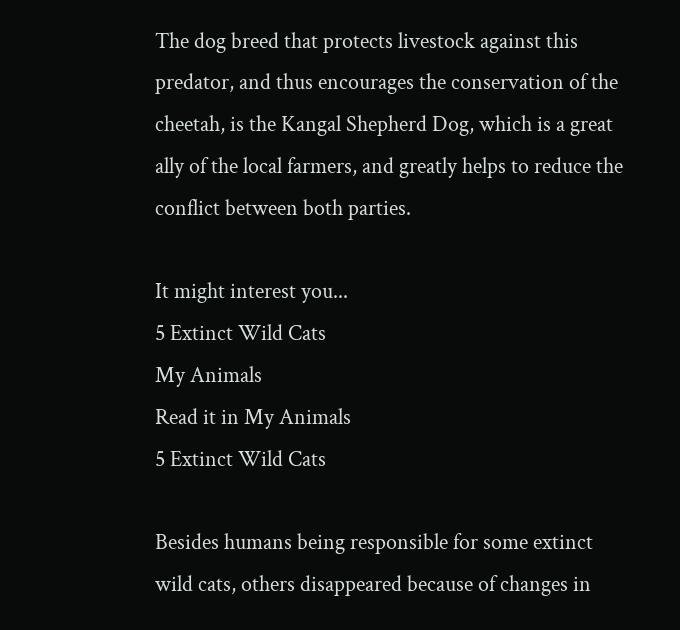The dog breed that protects livestock against this predator, and thus encourages the conservation of the cheetah, is the Kangal Shepherd Dog, which is a great ally of the local farmers, and greatly helps to reduce the conflict between both parties.

It might interest you...
5 Extinct Wild Cats
My Animals
Read it in My Animals
5 Extinct Wild Cats

Besides humans being responsible for some extinct wild cats, others disappeared because of changes in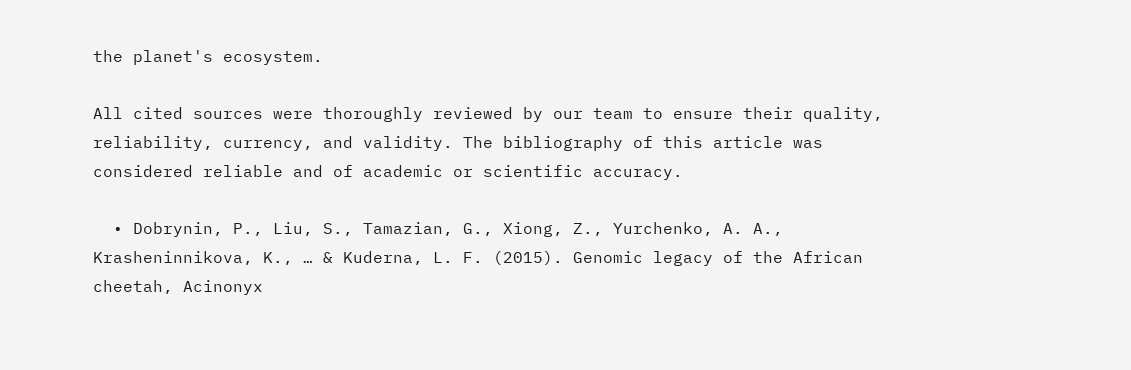the planet's ecosystem.

All cited sources were thoroughly reviewed by our team to ensure their quality, reliability, currency, and validity. The bibliography of this article was considered reliable and of academic or scientific accuracy.

  • Dobrynin, P., Liu, S., Tamazian, G., Xiong, Z., Yurchenko, A. A., Krasheninnikova, K., … & Kuderna, L. F. (2015). Genomic legacy of the African cheetah, Acinonyx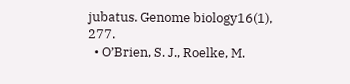jubatus. Genome biology16(1), 277.
  • O’Brien, S. J., Roelke, M.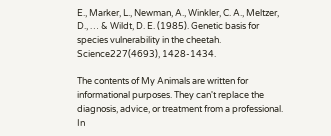E., Marker, L., Newman, A., Winkler, C. A., Meltzer, D., … & Wildt, D. E. (1985). Genetic basis for species vulnerability in the cheetah. Science227(4693), 1428-1434.

The contents of My Animals are written for informational purposes. They can't replace the diagnosis, advice, or treatment from a professional. In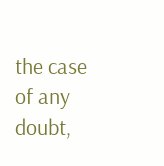the case of any doubt,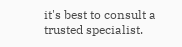it's best to consult a trusted specialist.